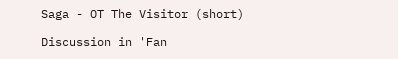Saga - OT The Visitor (short)

Discussion in 'Fan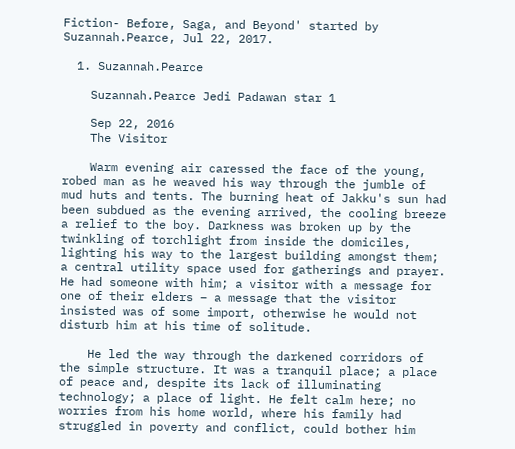Fiction- Before, Saga, and Beyond' started by Suzannah.Pearce, Jul 22, 2017.

  1. Suzannah.Pearce

    Suzannah.Pearce Jedi Padawan star 1

    Sep 22, 2016
    The Visitor

    Warm evening air caressed the face of the young, robed man as he weaved his way through the jumble of mud huts and tents. The burning heat of Jakku's sun had been subdued as the evening arrived, the cooling breeze a relief to the boy. Darkness was broken up by the twinkling of torchlight from inside the domiciles, lighting his way to the largest building amongst them; a central utility space used for gatherings and prayer. He had someone with him; a visitor with a message for one of their elders – a message that the visitor insisted was of some import, otherwise he would not disturb him at his time of solitude.

    He led the way through the darkened corridors of the simple structure. It was a tranquil place; a place of peace and, despite its lack of illuminating technology; a place of light. He felt calm here; no worries from his home world, where his family had struggled in poverty and conflict, could bother him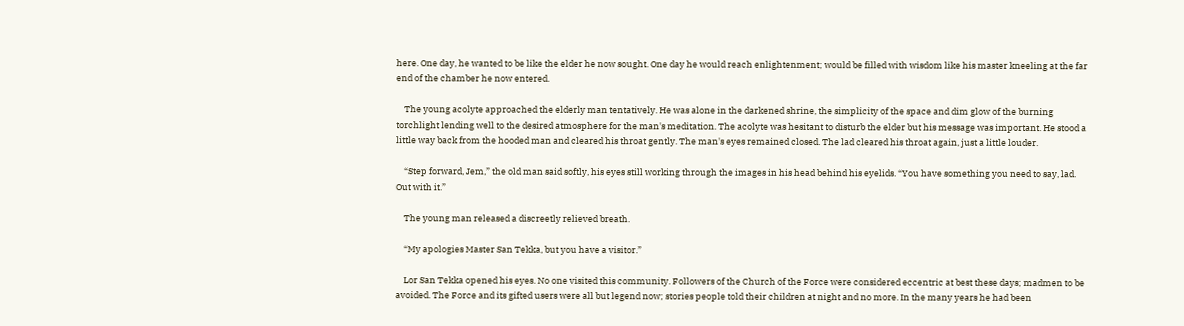here. One day, he wanted to be like the elder he now sought. One day he would reach enlightenment; would be filled with wisdom like his master kneeling at the far end of the chamber he now entered.

    The young acolyte approached the elderly man tentatively. He was alone in the darkened shrine, the simplicity of the space and dim glow of the burning torchlight lending well to the desired atmosphere for the man's meditation. The acolyte was hesitant to disturb the elder but his message was important. He stood a little way back from the hooded man and cleared his throat gently. The man's eyes remained closed. The lad cleared his throat again, just a little louder.

    “Step forward, Jem,” the old man said softly, his eyes still working through the images in his head behind his eyelids. “You have something you need to say, lad. Out with it.”

    The young man released a discreetly relieved breath.

    “My apologies Master San Tekka, but you have a visitor.”

    Lor San Tekka opened his eyes. No one visited this community. Followers of the Church of the Force were considered eccentric at best these days; madmen to be avoided. The Force and its gifted users were all but legend now; stories people told their children at night and no more. In the many years he had been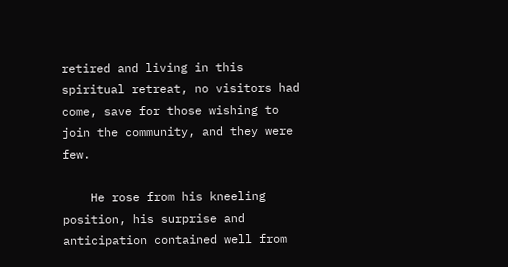retired and living in this spiritual retreat, no visitors had come, save for those wishing to join the community, and they were few.

    He rose from his kneeling position, his surprise and anticipation contained well from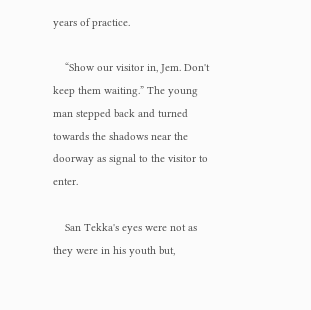years of practice.

    “Show our visitor in, Jem. Don't keep them waiting.” The young man stepped back and turned towards the shadows near the doorway as signal to the visitor to enter.

    San Tekka's eyes were not as they were in his youth but,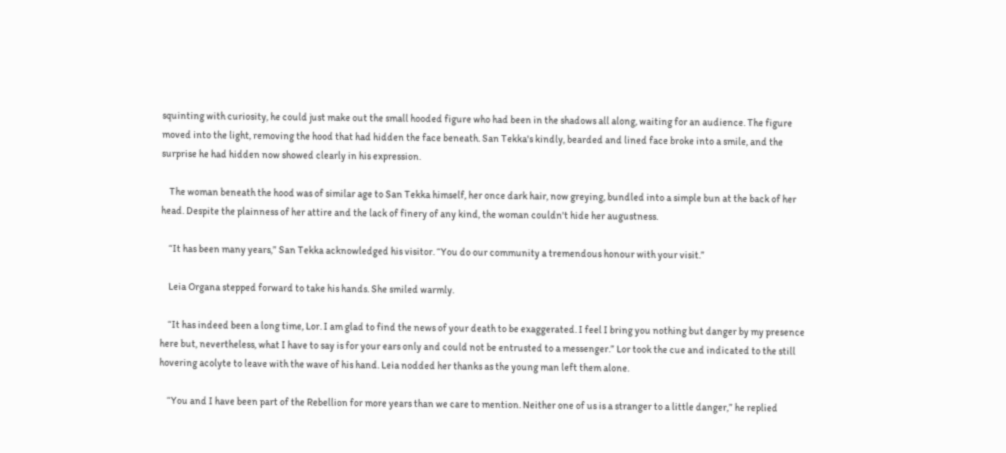squinting with curiosity, he could just make out the small hooded figure who had been in the shadows all along, waiting for an audience. The figure moved into the light, removing the hood that had hidden the face beneath. San Tekka's kindly, bearded and lined face broke into a smile, and the surprise he had hidden now showed clearly in his expression.

    The woman beneath the hood was of similar age to San Tekka himself, her once dark hair, now greying, bundled into a simple bun at the back of her head. Despite the plainness of her attire and the lack of finery of any kind, the woman couldn't hide her augustness.

    “It has been many years,” San Tekka acknowledged his visitor. “You do our community a tremendous honour with your visit.”

    Leia Organa stepped forward to take his hands. She smiled warmly.

    “It has indeed been a long time, Lor. I am glad to find the news of your death to be exaggerated. I feel I bring you nothing but danger by my presence here but, nevertheless, what I have to say is for your ears only and could not be entrusted to a messenger.” Lor took the cue and indicated to the still hovering acolyte to leave with the wave of his hand. Leia nodded her thanks as the young man left them alone.

    “You and I have been part of the Rebellion for more years than we care to mention. Neither one of us is a stranger to a little danger,” he replied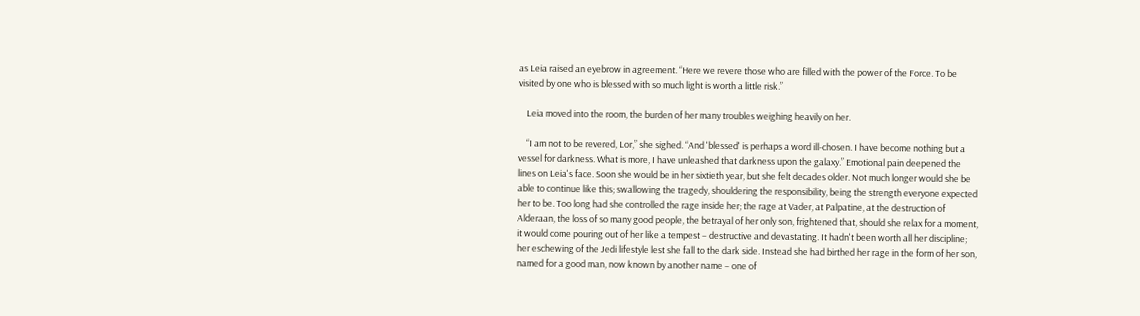as Leia raised an eyebrow in agreement. “Here we revere those who are filled with the power of the Force. To be visited by one who is blessed with so much light is worth a little risk.”

    Leia moved into the room, the burden of her many troubles weighing heavily on her.

    “I am not to be revered, Lor,” she sighed. “And 'blessed' is perhaps a word ill-chosen. I have become nothing but a vessel for darkness. What is more, I have unleashed that darkness upon the galaxy.” Emotional pain deepened the lines on Leia's face. Soon she would be in her sixtieth year, but she felt decades older. Not much longer would she be able to continue like this; swallowing the tragedy, shouldering the responsibility, being the strength everyone expected her to be. Too long had she controlled the rage inside her; the rage at Vader, at Palpatine, at the destruction of Alderaan, the loss of so many good people, the betrayal of her only son, frightened that, should she relax for a moment, it would come pouring out of her like a tempest – destructive and devastating. It hadn't been worth all her discipline; her eschewing of the Jedi lifestyle lest she fall to the dark side. Instead she had birthed her rage in the form of her son, named for a good man, now known by another name – one of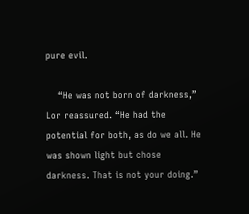pure evil.

    “He was not born of darkness,” Lor reassured. “He had the potential for both, as do we all. He was shown light but chose darkness. That is not your doing.”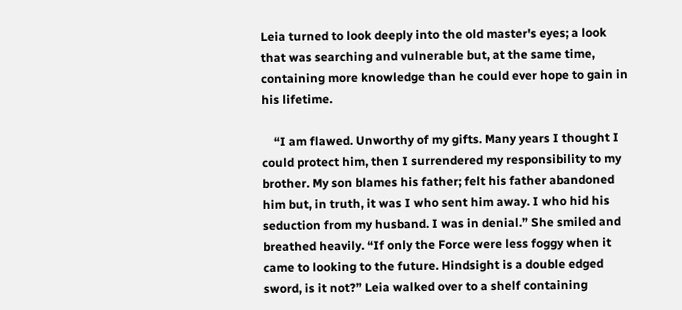Leia turned to look deeply into the old master's eyes; a look that was searching and vulnerable but, at the same time, containing more knowledge than he could ever hope to gain in his lifetime.

    “I am flawed. Unworthy of my gifts. Many years I thought I could protect him, then I surrendered my responsibility to my brother. My son blames his father; felt his father abandoned him but, in truth, it was I who sent him away. I who hid his seduction from my husband. I was in denial.” She smiled and breathed heavily. “If only the Force were less foggy when it came to looking to the future. Hindsight is a double edged sword, is it not?” Leia walked over to a shelf containing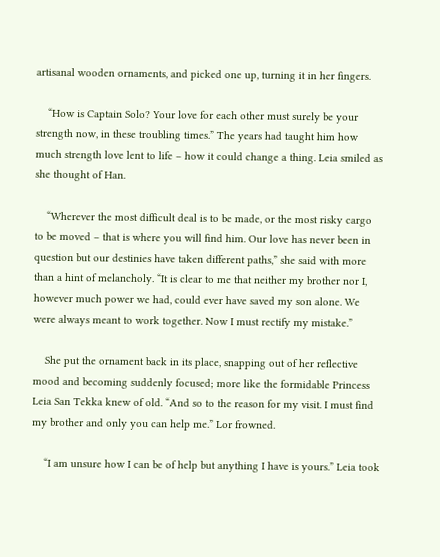artisanal wooden ornaments, and picked one up, turning it in her fingers.

    “How is Captain Solo? Your love for each other must surely be your strength now, in these troubling times.” The years had taught him how much strength love lent to life – how it could change a thing. Leia smiled as she thought of Han.

    “Wherever the most difficult deal is to be made, or the most risky cargo to be moved – that is where you will find him. Our love has never been in question but our destinies have taken different paths,” she said with more than a hint of melancholy. “It is clear to me that neither my brother nor I, however much power we had, could ever have saved my son alone. We were always meant to work together. Now I must rectify my mistake.”

    She put the ornament back in its place, snapping out of her reflective mood and becoming suddenly focused; more like the formidable Princess Leia San Tekka knew of old. “And so to the reason for my visit. I must find my brother and only you can help me.” Lor frowned.

    “I am unsure how I can be of help but anything I have is yours.” Leia took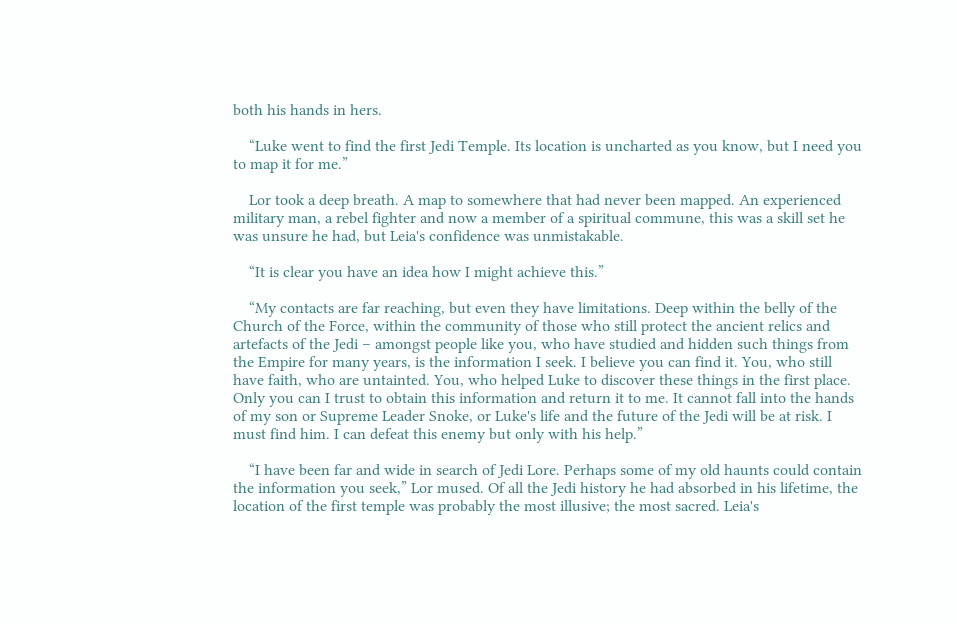both his hands in hers.

    “Luke went to find the first Jedi Temple. Its location is uncharted as you know, but I need you to map it for me.”

    Lor took a deep breath. A map to somewhere that had never been mapped. An experienced military man, a rebel fighter and now a member of a spiritual commune, this was a skill set he was unsure he had, but Leia's confidence was unmistakable.

    “It is clear you have an idea how I might achieve this.”

    “My contacts are far reaching, but even they have limitations. Deep within the belly of the Church of the Force, within the community of those who still protect the ancient relics and artefacts of the Jedi – amongst people like you, who have studied and hidden such things from the Empire for many years, is the information I seek. I believe you can find it. You, who still have faith, who are untainted. You, who helped Luke to discover these things in the first place. Only you can I trust to obtain this information and return it to me. It cannot fall into the hands of my son or Supreme Leader Snoke, or Luke's life and the future of the Jedi will be at risk. I must find him. I can defeat this enemy but only with his help.”

    “I have been far and wide in search of Jedi Lore. Perhaps some of my old haunts could contain the information you seek,” Lor mused. Of all the Jedi history he had absorbed in his lifetime, the location of the first temple was probably the most illusive; the most sacred. Leia's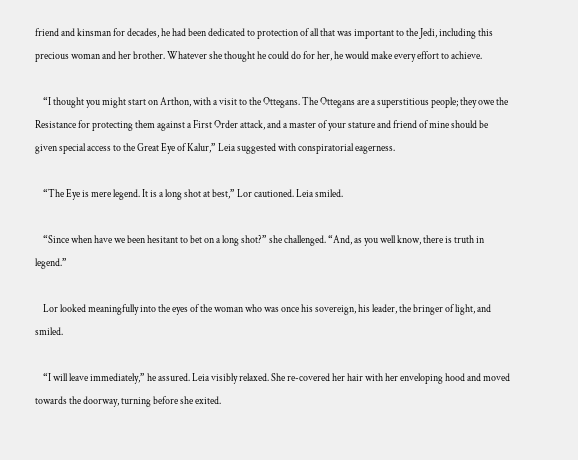friend and kinsman for decades, he had been dedicated to protection of all that was important to the Jedi, including this precious woman and her brother. Whatever she thought he could do for her, he would make every effort to achieve.

    “I thought you might start on Arthon, with a visit to the Ottegans. The Ottegans are a superstitious people; they owe the Resistance for protecting them against a First Order attack, and a master of your stature and friend of mine should be given special access to the Great Eye of Kalur,” Leia suggested with conspiratorial eagerness.

    “The Eye is mere legend. It is a long shot at best,” Lor cautioned. Leia smiled.

    “Since when have we been hesitant to bet on a long shot?” she challenged. “And, as you well know, there is truth in legend.”

    Lor looked meaningfully into the eyes of the woman who was once his sovereign, his leader, the bringer of light, and smiled.

    “I will leave immediately,” he assured. Leia visibly relaxed. She re-covered her hair with her enveloping hood and moved towards the doorway, turning before she exited.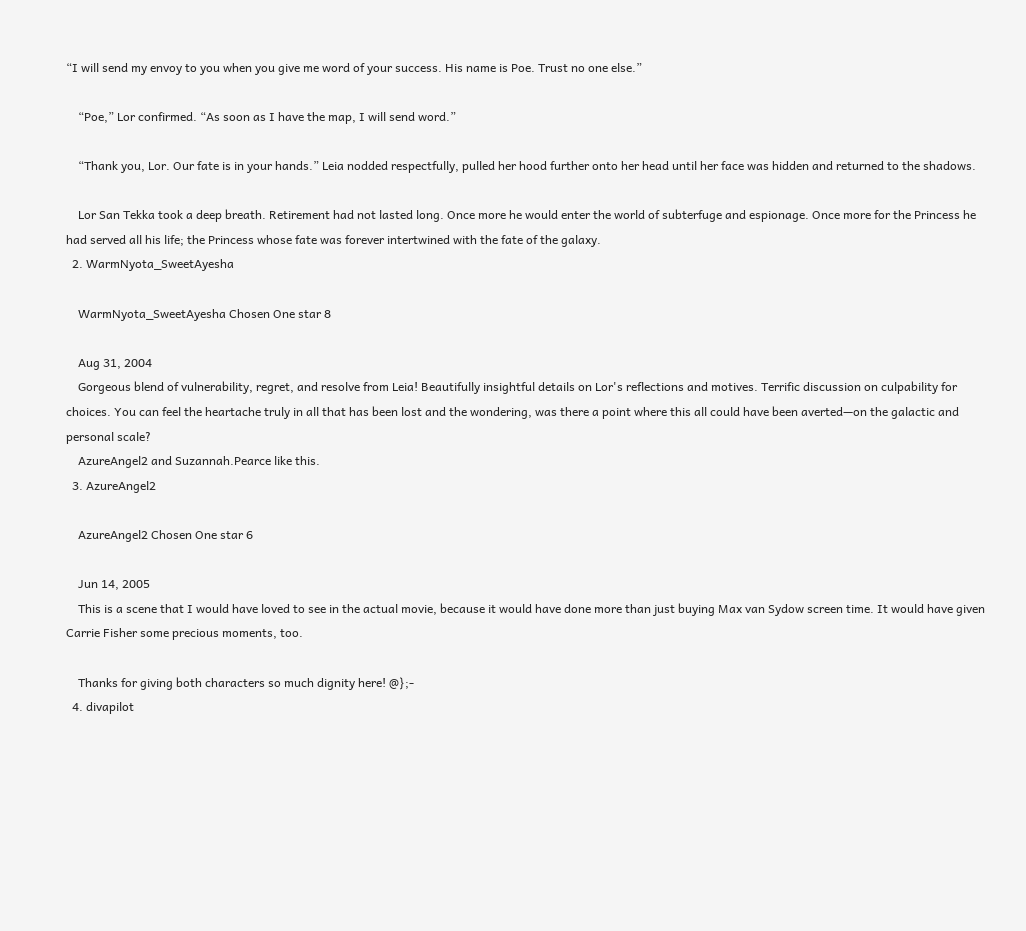“I will send my envoy to you when you give me word of your success. His name is Poe. Trust no one else.”

    “Poe,” Lor confirmed. “As soon as I have the map, I will send word.”

    “Thank you, Lor. Our fate is in your hands.” Leia nodded respectfully, pulled her hood further onto her head until her face was hidden and returned to the shadows.

    Lor San Tekka took a deep breath. Retirement had not lasted long. Once more he would enter the world of subterfuge and espionage. Once more for the Princess he had served all his life; the Princess whose fate was forever intertwined with the fate of the galaxy.
  2. WarmNyota_SweetAyesha

    WarmNyota_SweetAyesha Chosen One star 8

    Aug 31, 2004
    Gorgeous blend of vulnerability, regret, and resolve from Leia! Beautifully insightful details on Lor's reflections and motives. Terrific discussion on culpability for choices. You can feel the heartache truly in all that has been lost and the wondering, was there a point where this all could have been averted—on the galactic and personal scale?
    AzureAngel2 and Suzannah.Pearce like this.
  3. AzureAngel2

    AzureAngel2 Chosen One star 6

    Jun 14, 2005
    This is a scene that I would have loved to see in the actual movie, because it would have done more than just buying Max van Sydow screen time. It would have given Carrie Fisher some precious moments, too.

    Thanks for giving both characters so much dignity here! @};-
  4. divapilot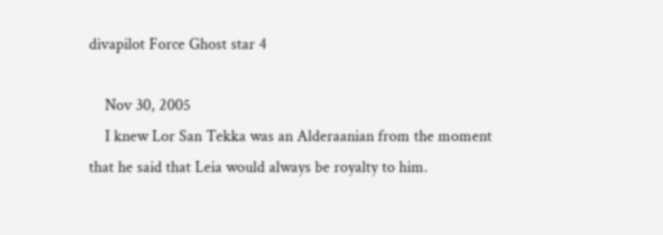divapilot Force Ghost star 4

    Nov 30, 2005
    I knew Lor San Tekka was an Alderaanian from the moment that he said that Leia would always be royalty to him.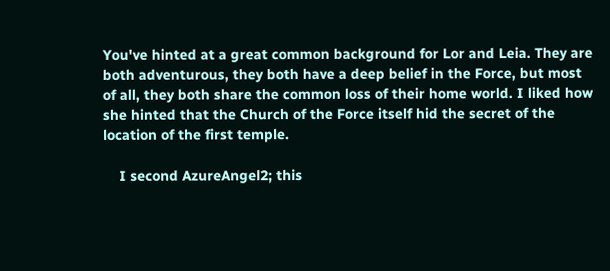You've hinted at a great common background for Lor and Leia. They are both adventurous, they both have a deep belief in the Force, but most of all, they both share the common loss of their home world. I liked how she hinted that the Church of the Force itself hid the secret of the location of the first temple.

    I second AzureAngel2; this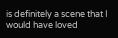is definitely a scene that I would have loved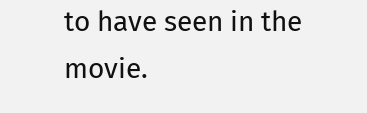to have seen in the movie.